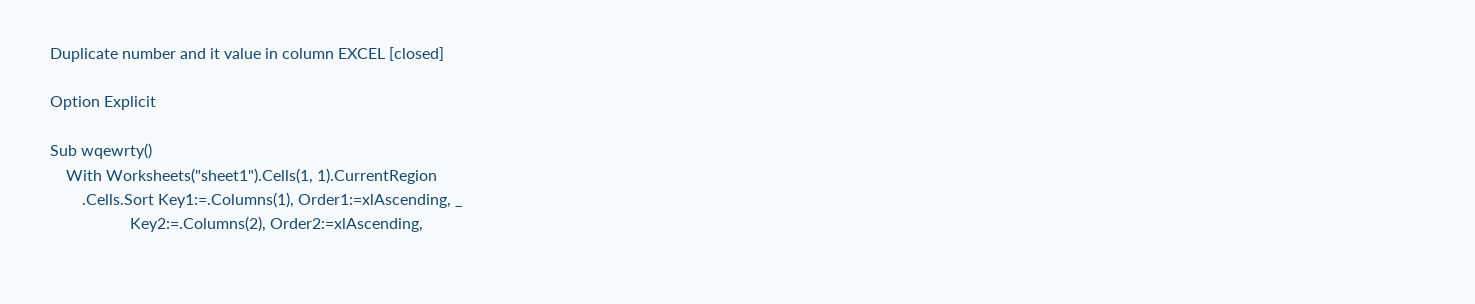Duplicate number and it value in column EXCEL [closed]

Option Explicit

Sub wqewrty()
    With Worksheets("sheet1").Cells(1, 1).CurrentRegion
        .Cells.Sort Key1:=.Columns(1), Order1:=xlAscending, _
                    Key2:=.Columns(2), Order2:=xlAscending,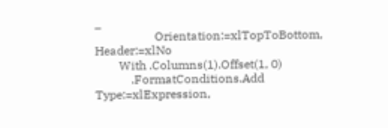_
                    Orientation:=xlTopToBottom, Header:=xlNo
        With .Columns(1).Offset(1, 0)
            .FormatConditions.Add Type:=xlExpression,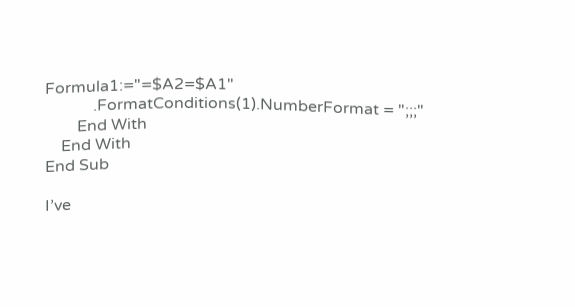Formula1:="=$A2=$A1"
            .FormatConditions(1).NumberFormat = ";;;"
        End With
    End With
End Sub

I’ve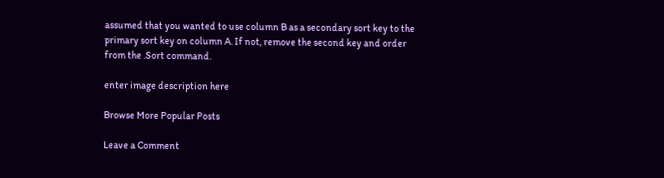assumed that you wanted to use column B as a secondary sort key to the primary sort key on column A. If not, remove the second key and order from the .Sort command.

enter image description here

Browse More Popular Posts

Leave a Comment